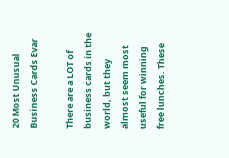20 Most Unusual Business Cards Evar

There are a LOT of business cards in the world, but they almost seem most useful for winning free lunches. These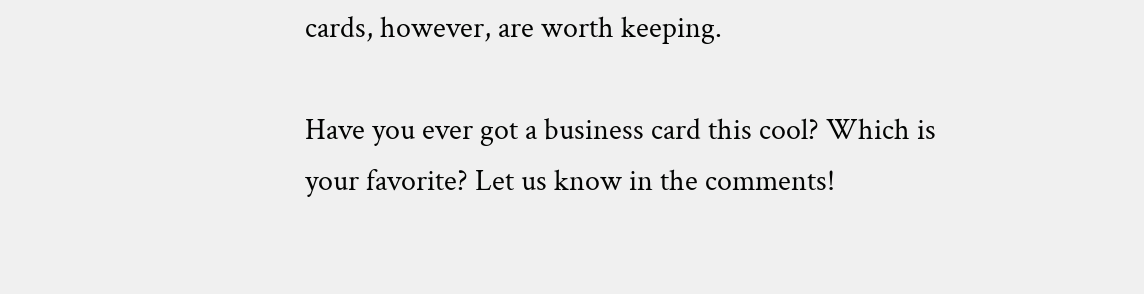cards, however, are worth keeping.

Have you ever got a business card this cool? Which is your favorite? Let us know in the comments!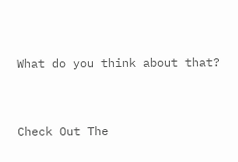What do you think about that?


Check Out The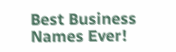Best Business Names Ever!